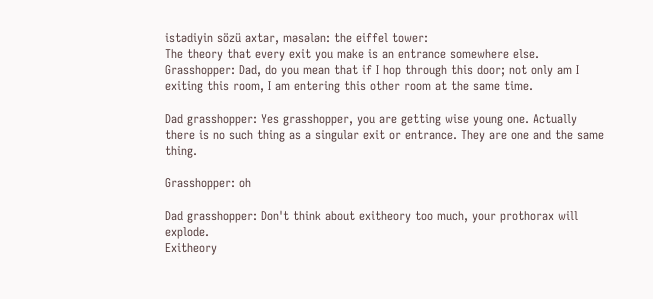istədiyin sözü axtar, məsələn: the eiffel tower:
The theory that every exit you make is an entrance somewhere else.
Grasshopper: Dad, do you mean that if I hop through this door; not only am I exiting this room, I am entering this other room at the same time.

Dad grasshopper: Yes grasshopper, you are getting wise young one. Actually there is no such thing as a singular exit or entrance. They are one and the same thing.

Grasshopper: oh

Dad grasshopper: Don't think about exitheory too much, your prothorax will explode.
Exitheory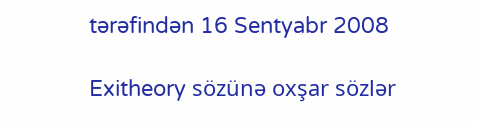tərəfindən 16 Sentyabr 2008

Exitheory sözünə oxşar sözlər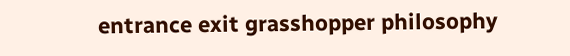entrance exit grasshopper philosophy